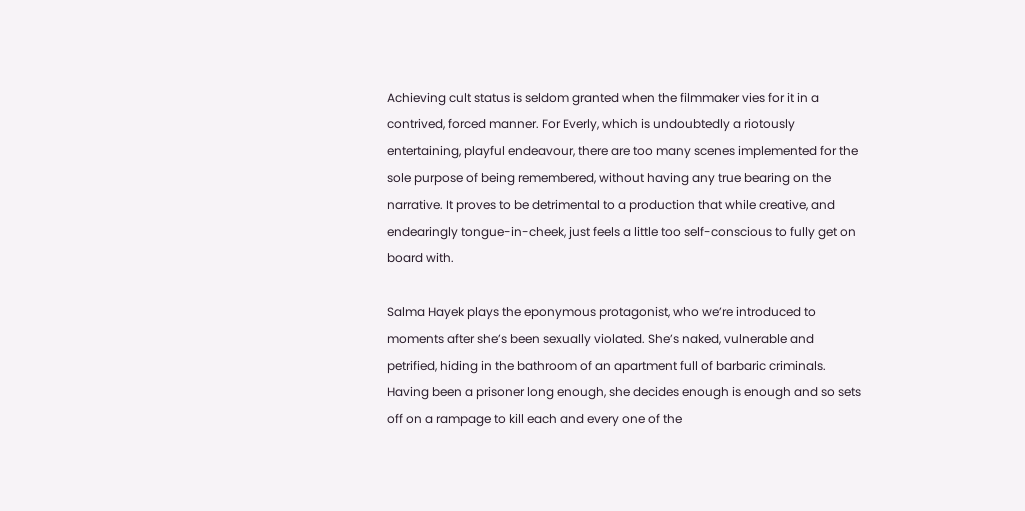Achieving cult status is seldom granted when the filmmaker vies for it in a contrived, forced manner. For Everly, which is undoubtedly a riotously entertaining, playful endeavour, there are too many scenes implemented for the sole purpose of being remembered, without having any true bearing on the narrative. It proves to be detrimental to a production that while creative, and endearingly tongue-in-cheek, just feels a little too self-conscious to fully get on board with.

Salma Hayek plays the eponymous protagonist, who we’re introduced to moments after she’s been sexually violated. She’s naked, vulnerable and petrified, hiding in the bathroom of an apartment full of barbaric criminals. Having been a prisoner long enough, she decides enough is enough and so sets off on a rampage to kill each and every one of the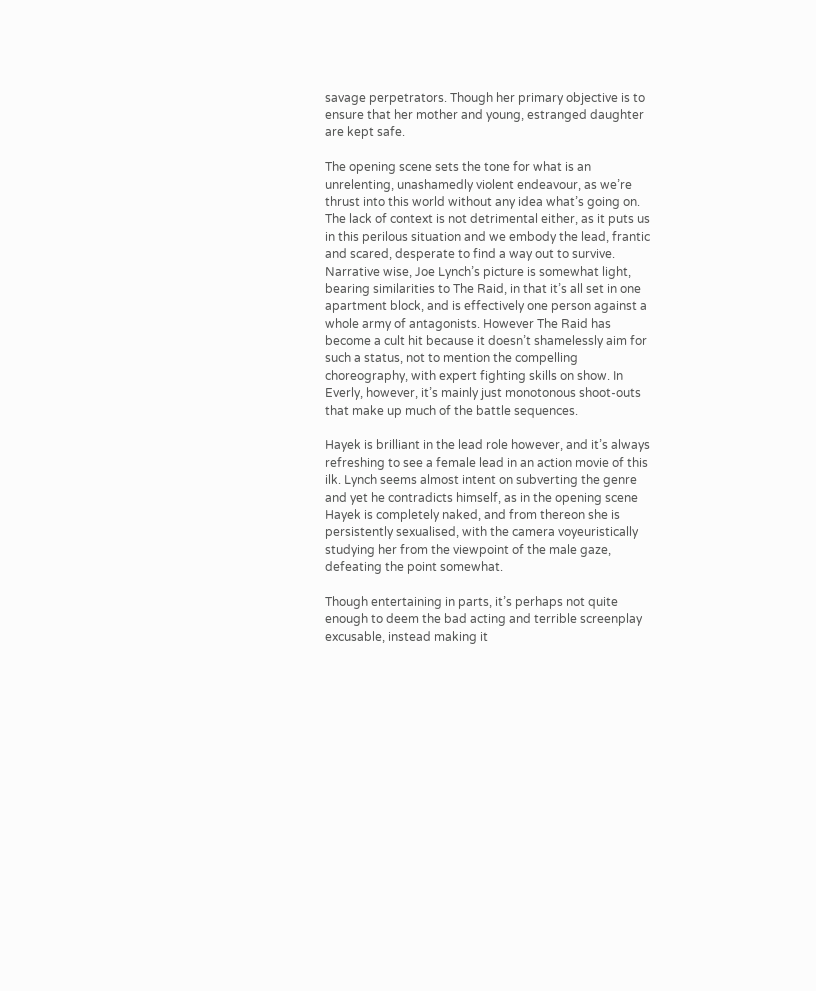savage perpetrators. Though her primary objective is to ensure that her mother and young, estranged daughter are kept safe.

The opening scene sets the tone for what is an unrelenting, unashamedly violent endeavour, as we’re thrust into this world without any idea what’s going on. The lack of context is not detrimental either, as it puts us in this perilous situation and we embody the lead, frantic and scared, desperate to find a way out to survive. Narrative wise, Joe Lynch’s picture is somewhat light, bearing similarities to The Raid, in that it’s all set in one apartment block, and is effectively one person against a whole army of antagonists. However The Raid has become a cult hit because it doesn’t shamelessly aim for such a status, not to mention the compelling choreography, with expert fighting skills on show. In Everly, however, it’s mainly just monotonous shoot-outs that make up much of the battle sequences.

Hayek is brilliant in the lead role however, and it’s always refreshing to see a female lead in an action movie of this ilk. Lynch seems almost intent on subverting the genre and yet he contradicts himself, as in the opening scene Hayek is completely naked, and from thereon she is persistently sexualised, with the camera voyeuristically studying her from the viewpoint of the male gaze, defeating the point somewhat.

Though entertaining in parts, it’s perhaps not quite enough to deem the bad acting and terrible screenplay excusable, instead making it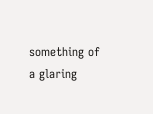something of a glaring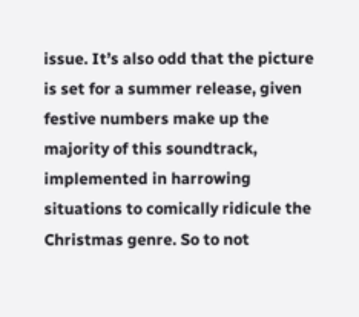issue. It’s also odd that the picture is set for a summer release, given festive numbers make up the majority of this soundtrack, implemented in harrowing situations to comically ridicule the Christmas genre. So to not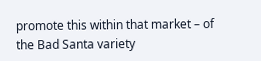promote this within that market – of the Bad Santa variety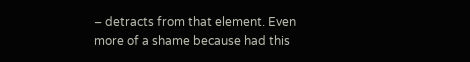– detracts from that element. Even more of a shame because had this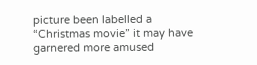picture been labelled a “Christmas movie” it may have garnered more amused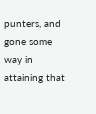punters, and gone some way in attaining that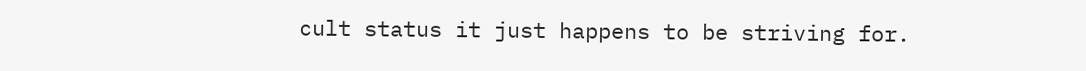cult status it just happens to be striving for.